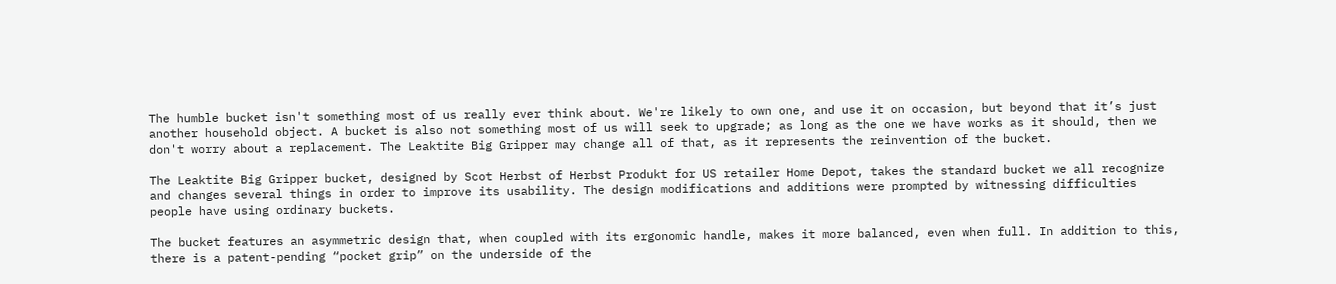The humble bucket isn't something most of us really ever think about. We're likely to own one, and use it on occasion, but beyond that it’s just another household object. A bucket is also not something most of us will seek to upgrade; as long as the one we have works as it should, then we don't worry about a replacement. The Leaktite Big Gripper may change all of that, as it represents the reinvention of the bucket.

The Leaktite Big Gripper bucket, designed by Scot Herbst of Herbst Produkt for US retailer Home Depot, takes the standard bucket we all recognize and changes several things in order to improve its usability. The design modifications and additions were prompted by witnessing difficulties people have using ordinary buckets.

The bucket features an asymmetric design that, when coupled with its ergonomic handle, makes it more balanced, even when full. In addition to this, there is a patent-pending “pocket grip” on the underside of the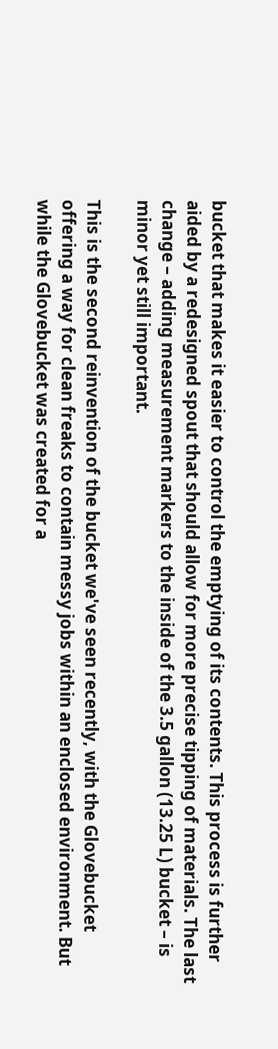bucket that makes it easier to control the emptying of its contents. This process is further aided by a redesigned spout that should allow for more precise tipping of materials. The last change – adding measurement markers to the inside of the 3.5 gallon (13.25 L) bucket – is minor yet still important.

This is the second reinvention of the bucket we've seen recently, with the Glovebucket offering a way for clean freaks to contain messy jobs within an enclosed environment. But while the Glovebucket was created for a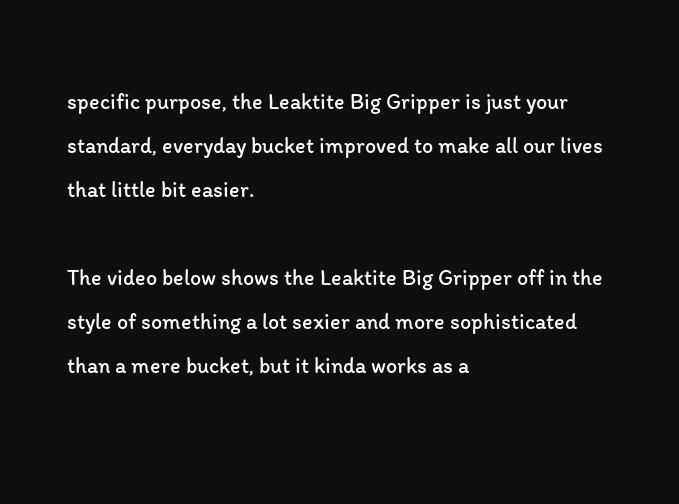specific purpose, the Leaktite Big Gripper is just your standard, everyday bucket improved to make all our lives that little bit easier.

The video below shows the Leaktite Big Gripper off in the style of something a lot sexier and more sophisticated than a mere bucket, but it kinda works as a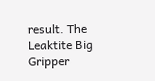result. The Leaktite Big Gripper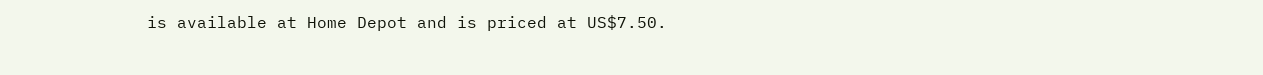is available at Home Depot and is priced at US$7.50.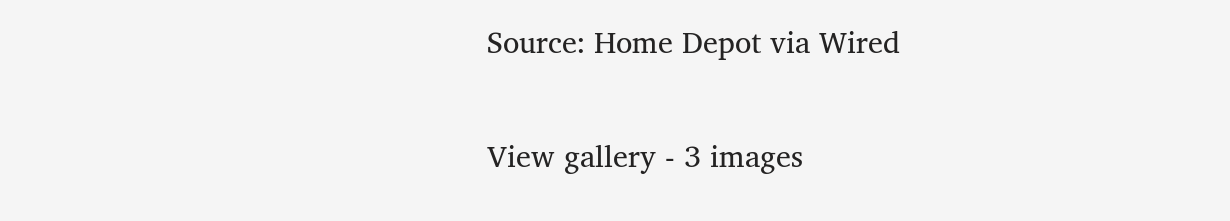Source: Home Depot via Wired

View gallery - 3 images